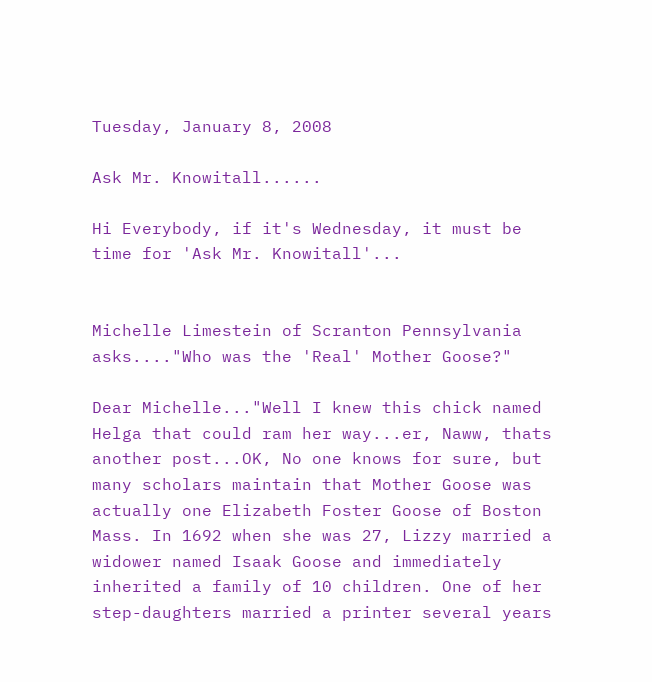Tuesday, January 8, 2008

Ask Mr. Knowitall......

Hi Everybody, if it's Wednesday, it must be time for 'Ask Mr. Knowitall'...


Michelle Limestein of Scranton Pennsylvania asks...."Who was the 'Real' Mother Goose?"

Dear Michelle..."Well I knew this chick named Helga that could ram her way...er, Naww, thats another post...OK, No one knows for sure, but many scholars maintain that Mother Goose was actually one Elizabeth Foster Goose of Boston Mass. In 1692 when she was 27, Lizzy married a widower named Isaak Goose and immediately inherited a family of 10 children. One of her step-daughters married a printer several years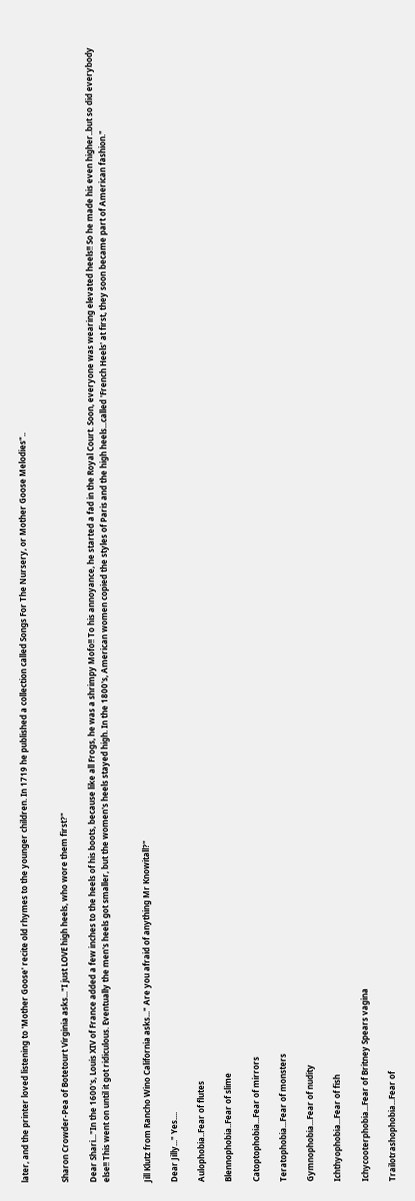later, and the printer loved listening to 'Mother Goose' recite old rhymes to the younger children. In 1719 he published a collection called Songs For The Nursery, or Mother Goose Melodies"..


Sharon Crowder-Pea of Botetourt Virginia asks..."I just LOVE high heels, who wore them first?"

Dear Shari..."In the 1600's, Louis XIV of France added a few inches to the heels of his boots, because like all Frogs, he was a shrimpy Mofo!! To his annoyance, he started a fad in the Royal Court. Soon, everyone was wearing elevated heels!! So he made his even higher..but so did everybody else!! This went on until it got ridiculous. Eventually the men's heels got smaller, but the women's heels stayed high. In the 1800's, American women copied the styles of Paris and the high heels...called 'French Heels' at first, they soon became part of American fashion."


Jill Klutz from Rancho Wino California asks..." Are you afraid of anything Mr Knowitall?"

Dear Jilly..." Yes....

Aulophobia..Fear of flutes

Blennophobia..Fear of slime

Catoptophobia...Fear of mirrors

Teratophobia...Fear of monsters

Gymnophobia...Fear of nudity

Ichthyophobia...Fear of fish

Ichycooterphobia...Fear of Britney Spears vagina

Trailotrashophobia...Fear of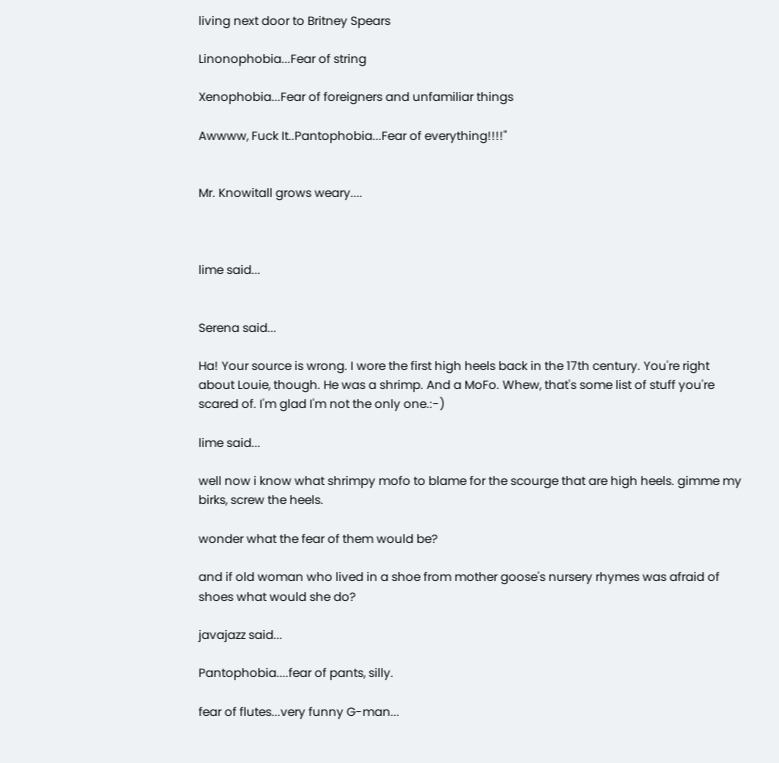living next door to Britney Spears

Linonophobia...Fear of string

Xenophobia...Fear of foreigners and unfamiliar things

Awwww, Fuck It..Pantophobia...Fear of everything!!!!"


Mr. Knowitall grows weary....



lime said...


Serena said...

Ha! Your source is wrong. I wore the first high heels back in the 17th century. You're right about Louie, though. He was a shrimp. And a MoFo. Whew, that's some list of stuff you're scared of. I'm glad I'm not the only one.:-)

lime said...

well now i know what shrimpy mofo to blame for the scourge that are high heels. gimme my birks, screw the heels.

wonder what the fear of them would be?

and if old woman who lived in a shoe from mother goose's nursery rhymes was afraid of shoes what would she do?

javajazz said...

Pantophobia....fear of pants, silly.

fear of flutes...very funny G-man...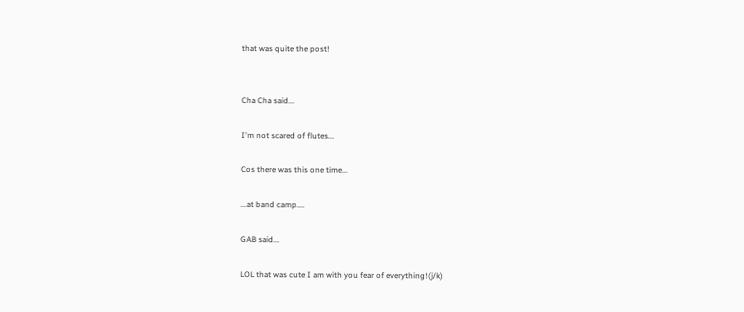that was quite the post!


Cha Cha said...

I'm not scared of flutes...

Cos there was this one time...

...at band camp....

GAB said...

LOL that was cute I am with you fear of everything!(j/k)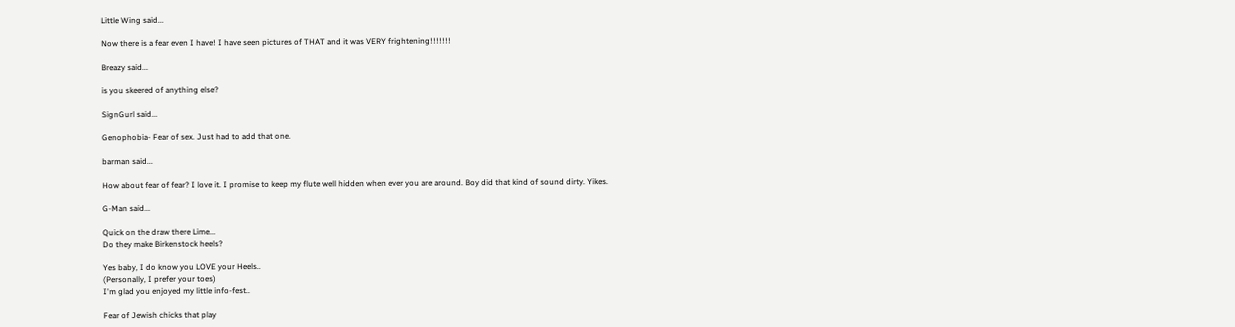Little Wing said...

Now there is a fear even I have! I have seen pictures of THAT and it was VERY frightening!!!!!!!

Breazy said...

is you skeered of anything else?

SignGurl said...

Genophobia- Fear of sex. Just had to add that one.

barman said...

How about fear of fear? I love it. I promise to keep my flute well hidden when ever you are around. Boy did that kind of sound dirty. Yikes.

G-Man said...

Quick on the draw there Lime...
Do they make Birkenstock heels?

Yes baby, I do know you LOVE your Heels..
(Personally, I prefer your toes)
I'm glad you enjoyed my little info-fest..

Fear of Jewish chicks that play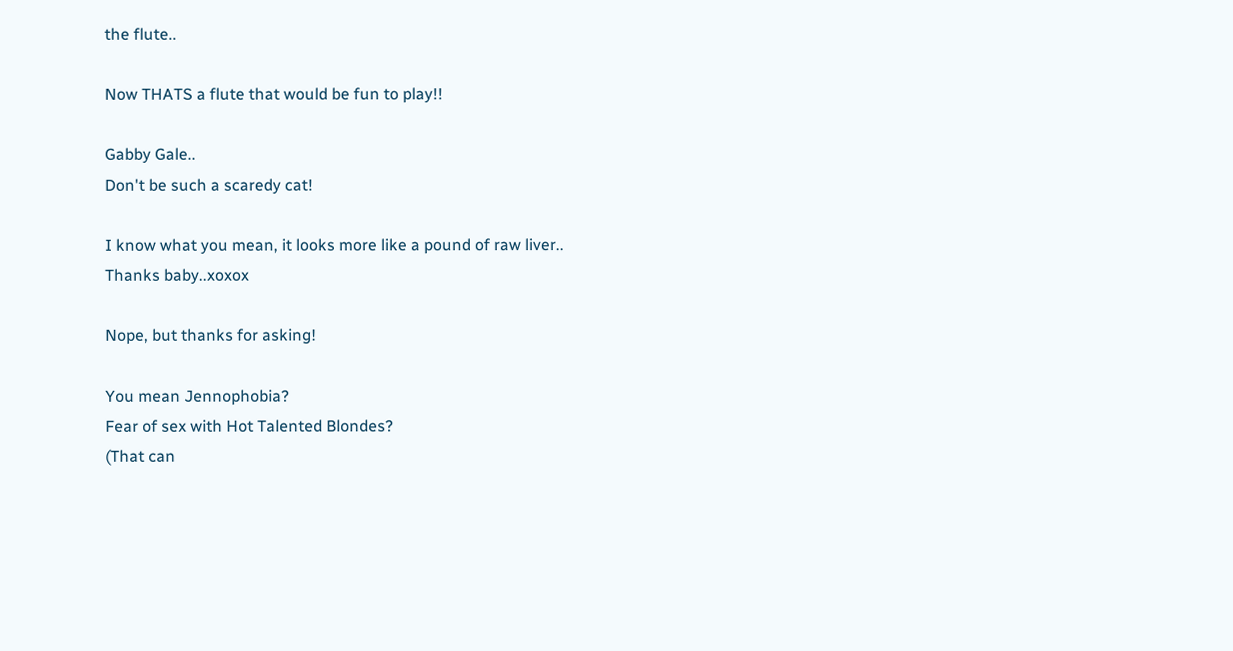the flute..

Now THATS a flute that would be fun to play!!

Gabby Gale..
Don't be such a scaredy cat!

I know what you mean, it looks more like a pound of raw liver..
Thanks baby..xoxox

Nope, but thanks for asking!

You mean Jennophobia?
Fear of sex with Hot Talented Blondes?
(That can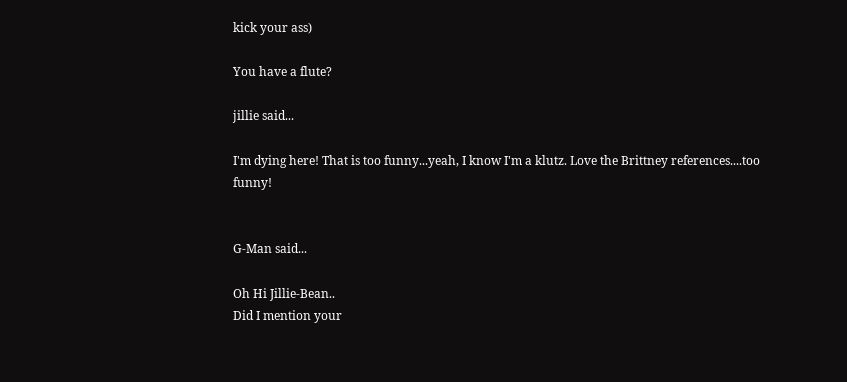kick your ass)

You have a flute?

jillie said...

I'm dying here! That is too funny...yeah, I know I'm a klutz. Love the Brittney references....too funny!


G-Man said...

Oh Hi Jillie-Bean..
Did I mention your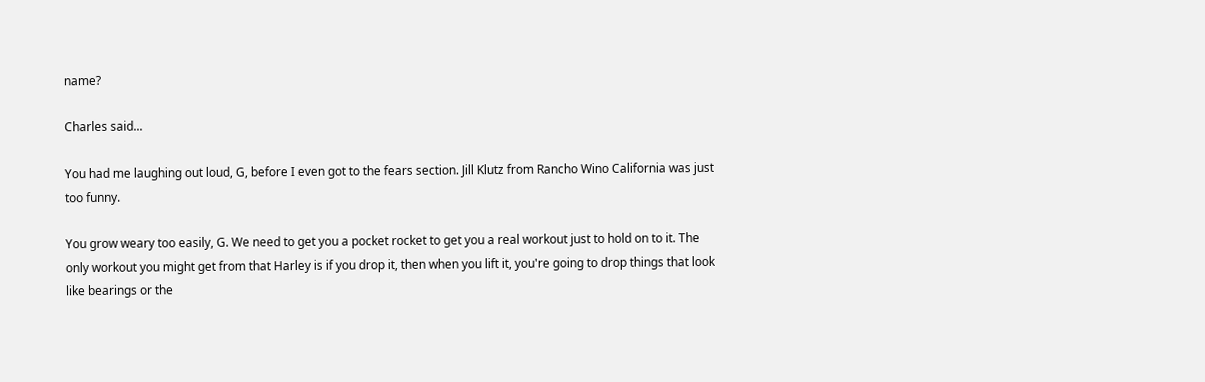name?

Charles said...

You had me laughing out loud, G, before I even got to the fears section. Jill Klutz from Rancho Wino California was just too funny.

You grow weary too easily, G. We need to get you a pocket rocket to get you a real workout just to hold on to it. The only workout you might get from that Harley is if you drop it, then when you lift it, you're going to drop things that look like bearings or the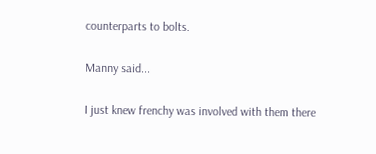counterparts to bolts.

Manny said...

I just knew frenchy was involved with them there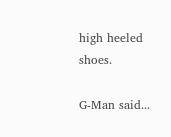high heeled shoes.

G-Man said...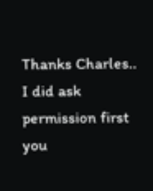Thanks Charles..
I did ask permission first you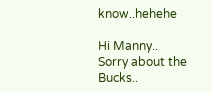know..hehehe

Hi Manny..
Sorry about the Bucks..